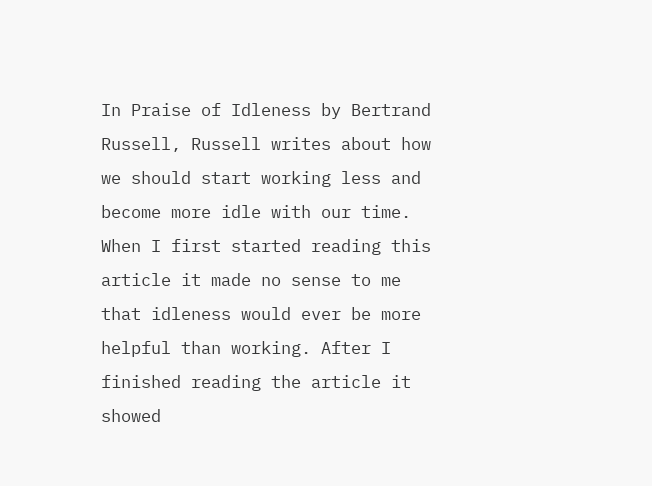In Praise of Idleness by Bertrand Russell, Russell writes about how we should start working less and become more idle with our time. When I first started reading this article it made no sense to me that idleness would ever be more helpful than working. After I finished reading the article it showed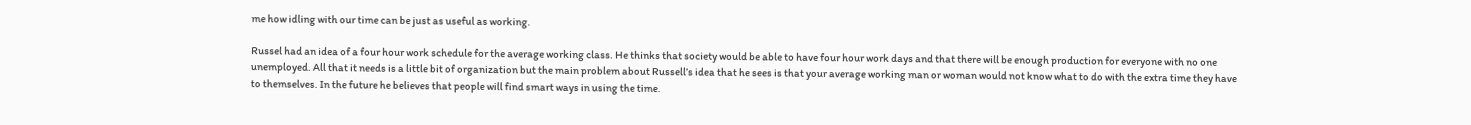me how idling with our time can be just as useful as working.

Russel had an idea of a four hour work schedule for the average working class. He thinks that society would be able to have four hour work days and that there will be enough production for everyone with no one unemployed. All that it needs is a little bit of organization but the main problem about Russell’s idea that he sees is that your average working man or woman would not know what to do with the extra time they have to themselves. In the future he believes that people will find smart ways in using the time.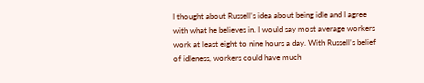I thought about Russell’s idea about being idle and I agree with what he believes in. I would say most average workers work at least eight to nine hours a day. With Russell’s belief of idleness, workers could have much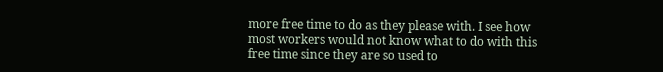more free time to do as they please with. I see how most workers would not know what to do with this free time since they are so used to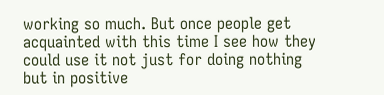working so much. But once people get acquainted with this time I see how they could use it not just for doing nothing but in positive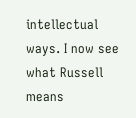intellectual ways. I now see what Russell means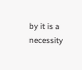by it is a necessity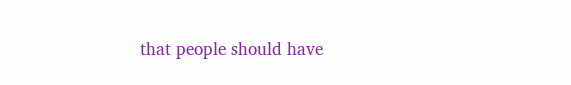that people should have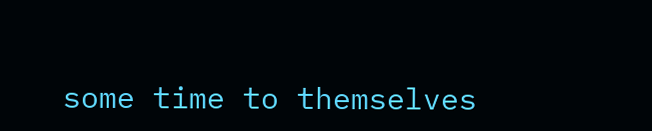some time to themselves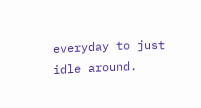everyday to just idle around.